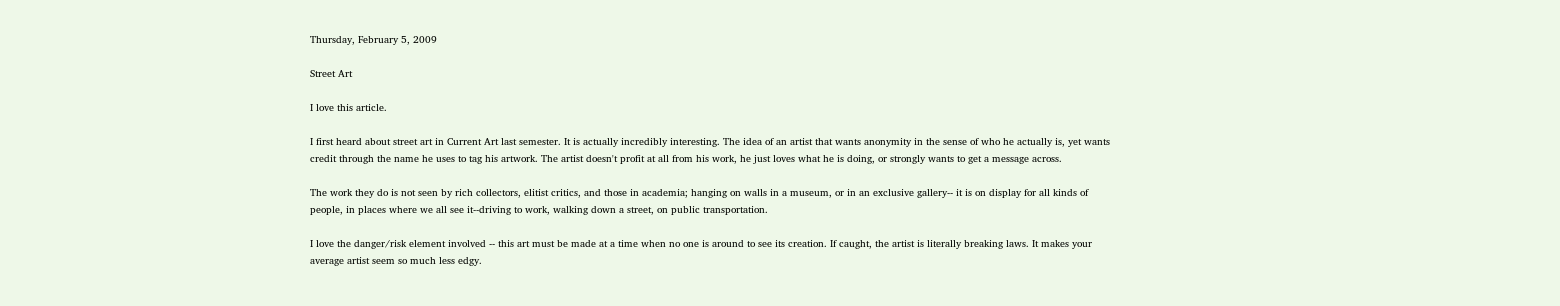Thursday, February 5, 2009

Street Art

I love this article.

I first heard about street art in Current Art last semester. It is actually incredibly interesting. The idea of an artist that wants anonymity in the sense of who he actually is, yet wants credit through the name he uses to tag his artwork. The artist doesn't profit at all from his work, he just loves what he is doing, or strongly wants to get a message across.

The work they do is not seen by rich collectors, elitist critics, and those in academia; hanging on walls in a museum, or in an exclusive gallery-- it is on display for all kinds of people, in places where we all see it--driving to work, walking down a street, on public transportation.

I love the danger/risk element involved -- this art must be made at a time when no one is around to see its creation. If caught, the artist is literally breaking laws. It makes your average artist seem so much less edgy.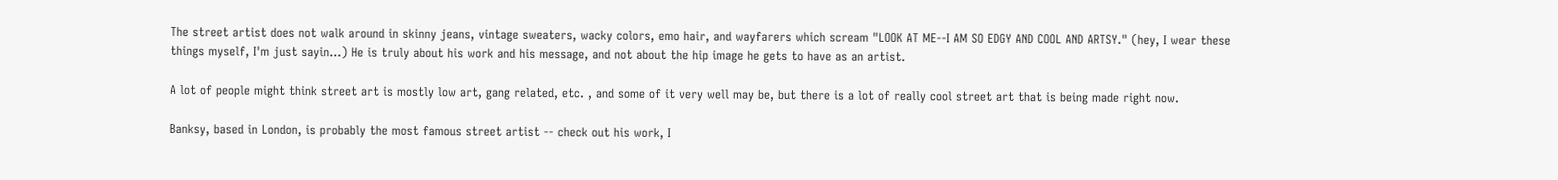The street artist does not walk around in skinny jeans, vintage sweaters, wacky colors, emo hair, and wayfarers which scream "LOOK AT ME--I AM SO EDGY AND COOL AND ARTSY." (hey, I wear these things myself, I'm just sayin...) He is truly about his work and his message, and not about the hip image he gets to have as an artist.

A lot of people might think street art is mostly low art, gang related, etc. , and some of it very well may be, but there is a lot of really cool street art that is being made right now.

Banksy, based in London, is probably the most famous street artist -- check out his work, I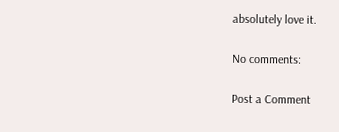absolutely love it.

No comments:

Post a Comment